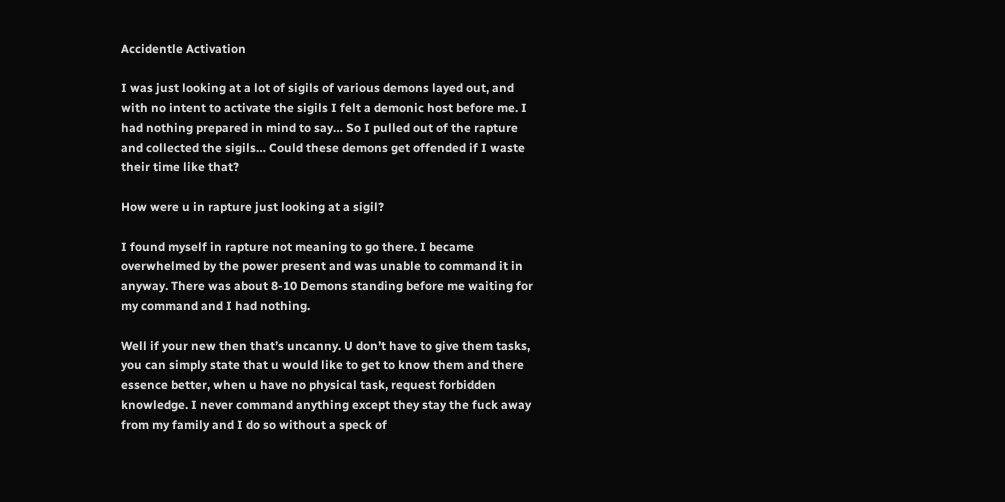Accidentle Activation

I was just looking at a lot of sigils of various demons layed out, and with no intent to activate the sigils I felt a demonic host before me. I had nothing prepared in mind to say… So I pulled out of the rapture and collected the sigils… Could these demons get offended if I waste their time like that?

How were u in rapture just looking at a sigil?

I found myself in rapture not meaning to go there. I became overwhelmed by the power present and was unable to command it in anyway. There was about 8-10 Demons standing before me waiting for my command and I had nothing.

Well if your new then that’s uncanny. U don’t have to give them tasks, you can simply state that u would like to get to know them and there essence better, when u have no physical task, request forbidden knowledge. I never command anything except they stay the fuck away from my family and I do so without a speck of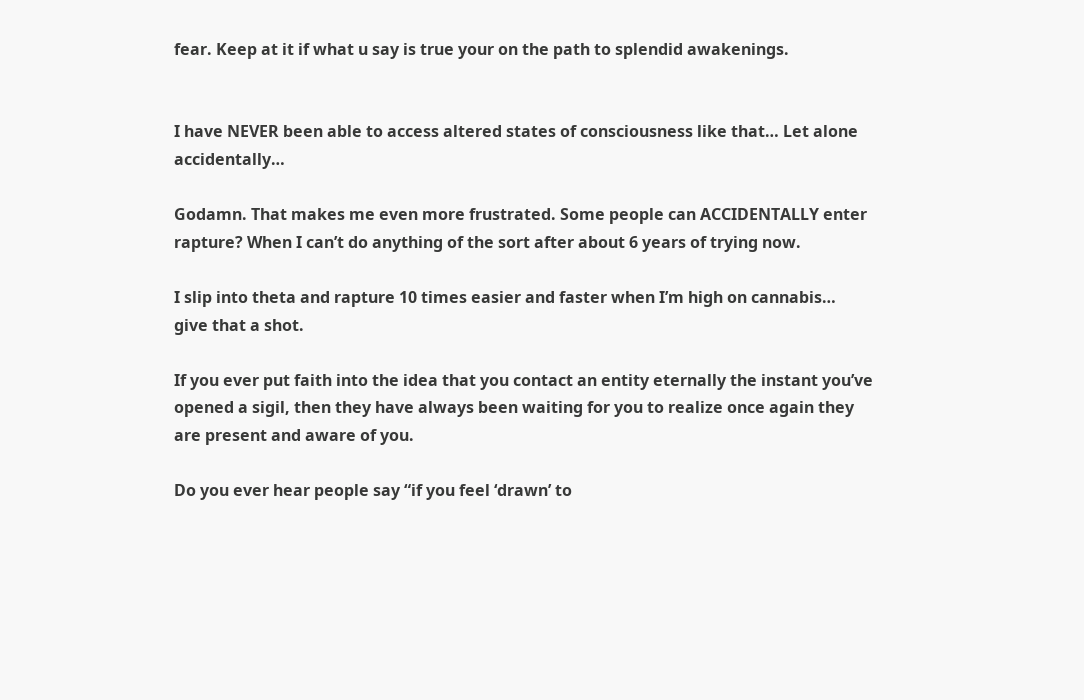fear. Keep at it if what u say is true your on the path to splendid awakenings.


I have NEVER been able to access altered states of consciousness like that… Let alone accidentally…

Godamn. That makes me even more frustrated. Some people can ACCIDENTALLY enter rapture? When I can’t do anything of the sort after about 6 years of trying now.

I slip into theta and rapture 10 times easier and faster when I’m high on cannabis… give that a shot.

If you ever put faith into the idea that you contact an entity eternally the instant you’ve opened a sigil, then they have always been waiting for you to realize once again they are present and aware of you.

Do you ever hear people say “if you feel ‘drawn’ to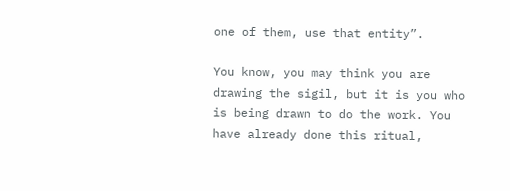one of them, use that entity”.

You know, you may think you are drawing the sigil, but it is you who is being drawn to do the work. You have already done this ritual,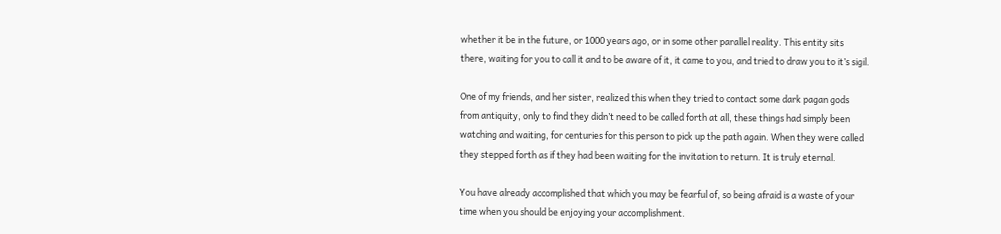whether it be in the future, or 1000 years ago, or in some other parallel reality. This entity sits there, waiting for you to call it and to be aware of it, it came to you, and tried to draw you to it’s sigil.

One of my friends, and her sister, realized this when they tried to contact some dark pagan gods from antiquity, only to find they didn’t need to be called forth at all, these things had simply been watching and waiting, for centuries for this person to pick up the path again. When they were called they stepped forth as if they had been waiting for the invitation to return. It is truly eternal.

You have already accomplished that which you may be fearful of, so being afraid is a waste of your time when you should be enjoying your accomplishment.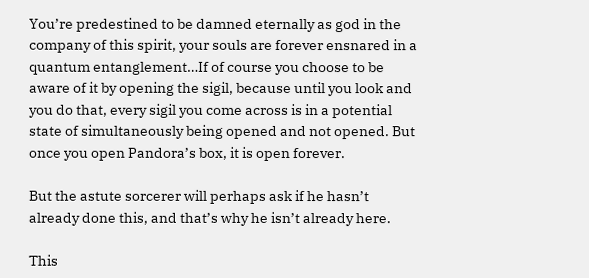You’re predestined to be damned eternally as god in the company of this spirit, your souls are forever ensnared in a quantum entanglement…If of course you choose to be aware of it by opening the sigil, because until you look and you do that, every sigil you come across is in a potential state of simultaneously being opened and not opened. But once you open Pandora’s box, it is open forever.

But the astute sorcerer will perhaps ask if he hasn’t already done this, and that’s why he isn’t already here.

This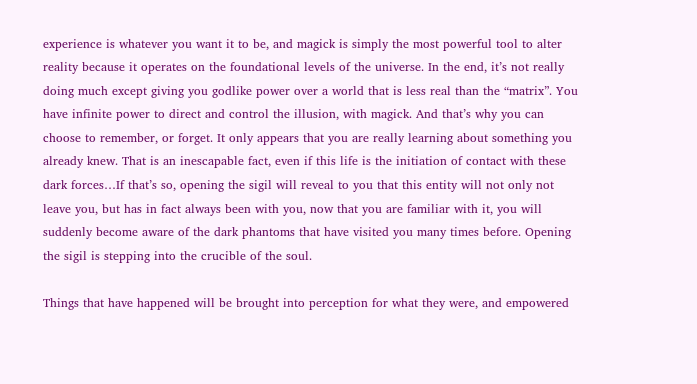experience is whatever you want it to be, and magick is simply the most powerful tool to alter reality because it operates on the foundational levels of the universe. In the end, it’s not really doing much except giving you godlike power over a world that is less real than the “matrix”. You have infinite power to direct and control the illusion, with magick. And that’s why you can choose to remember, or forget. It only appears that you are really learning about something you already knew. That is an inescapable fact, even if this life is the initiation of contact with these dark forces…If that’s so, opening the sigil will reveal to you that this entity will not only not leave you, but has in fact always been with you, now that you are familiar with it, you will suddenly become aware of the dark phantoms that have visited you many times before. Opening the sigil is stepping into the crucible of the soul.

Things that have happened will be brought into perception for what they were, and empowered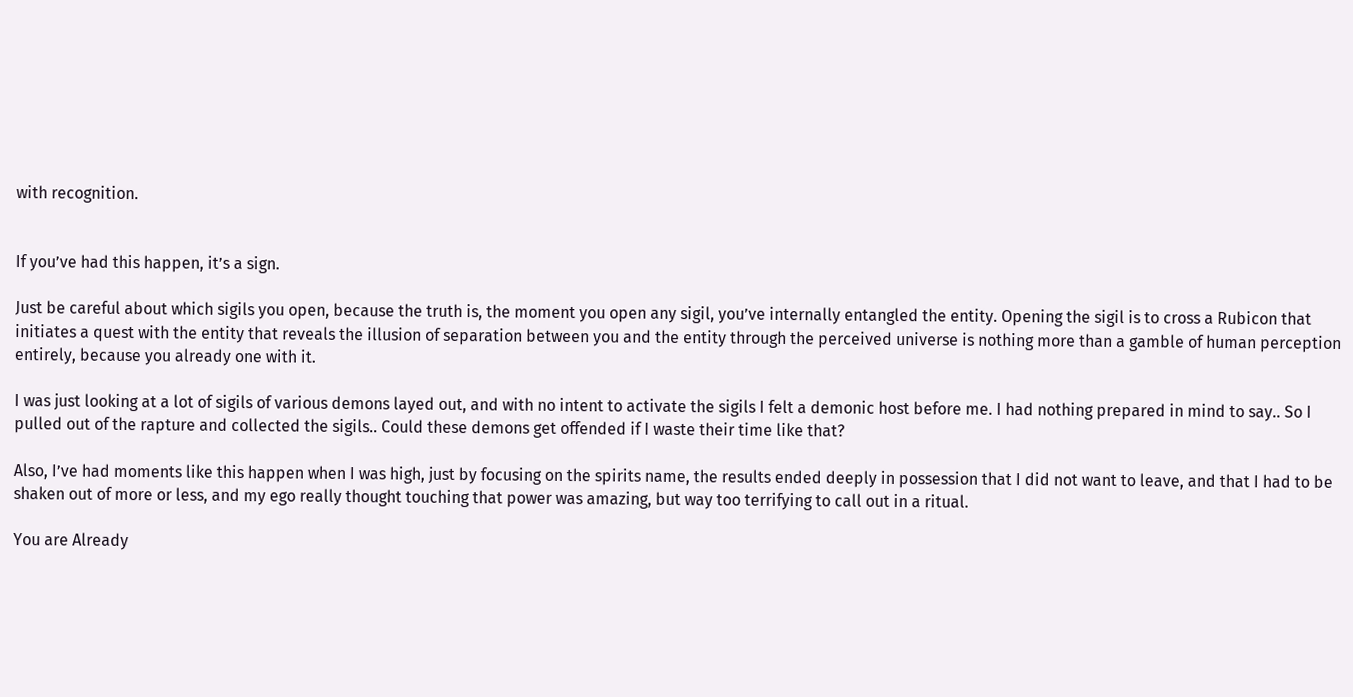with recognition.


If you’ve had this happen, it’s a sign.

Just be careful about which sigils you open, because the truth is, the moment you open any sigil, you’ve internally entangled the entity. Opening the sigil is to cross a Rubicon that initiates a quest with the entity that reveals the illusion of separation between you and the entity through the perceived universe is nothing more than a gamble of human perception entirely, because you already one with it.

I was just looking at a lot of sigils of various demons layed out, and with no intent to activate the sigils I felt a demonic host before me. I had nothing prepared in mind to say.. So I pulled out of the rapture and collected the sigils.. Could these demons get offended if I waste their time like that?

Also, I’ve had moments like this happen when I was high, just by focusing on the spirits name, the results ended deeply in possession that I did not want to leave, and that I had to be shaken out of more or less, and my ego really thought touching that power was amazing, but way too terrifying to call out in a ritual.

You are Already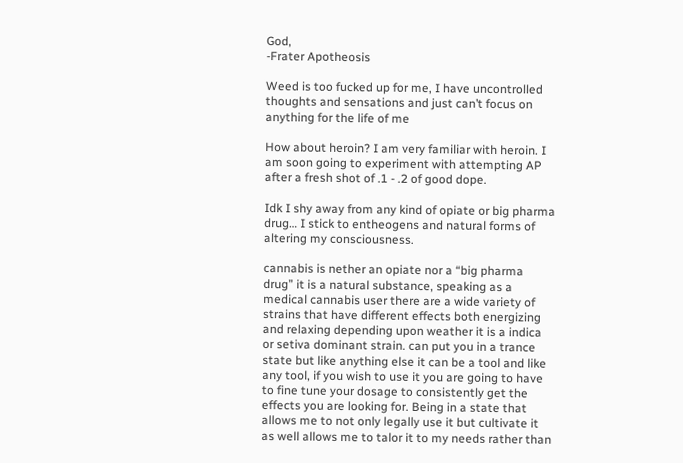God,
-Frater Apotheosis

Weed is too fucked up for me, I have uncontrolled thoughts and sensations and just can’t focus on anything for the life of me

How about heroin? I am very familiar with heroin. I am soon going to experiment with attempting AP after a fresh shot of .1 - .2 of good dope.

Idk I shy away from any kind of opiate or big pharma drug… I stick to entheogens and natural forms of altering my consciousness.

cannabis is nether an opiate nor a “big pharma drug” it is a natural substance, speaking as a medical cannabis user there are a wide variety of strains that have different effects both energizing and relaxing depending upon weather it is a indica or setiva dominant strain. can put you in a trance state but like anything else it can be a tool and like any tool, if you wish to use it you are going to have to fine tune your dosage to consistently get the effects you are looking for. Being in a state that allows me to not only legally use it but cultivate it as well allows me to talor it to my needs rather than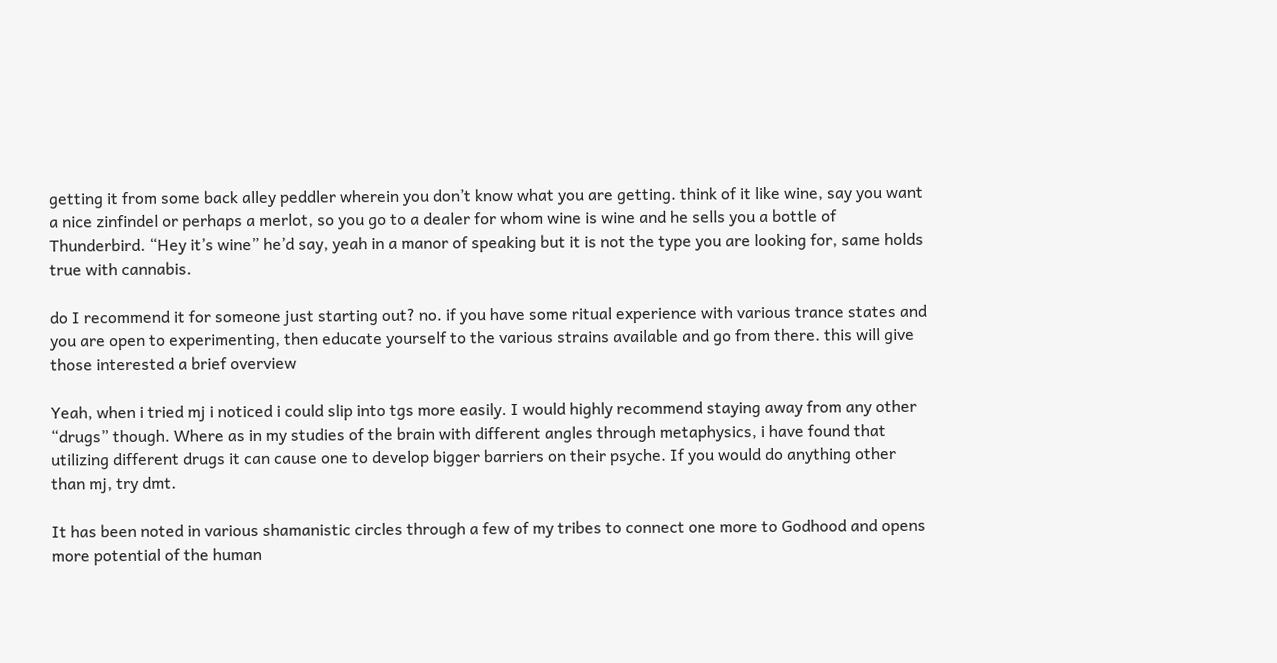getting it from some back alley peddler wherein you don’t know what you are getting. think of it like wine, say you want a nice zinfindel or perhaps a merlot, so you go to a dealer for whom wine is wine and he sells you a bottle of Thunderbird. “Hey it’s wine” he’d say, yeah in a manor of speaking but it is not the type you are looking for, same holds true with cannabis.

do I recommend it for someone just starting out? no. if you have some ritual experience with various trance states and you are open to experimenting, then educate yourself to the various strains available and go from there. this will give those interested a brief overview

Yeah, when i tried mj i noticed i could slip into tgs more easily. I would highly recommend staying away from any other “drugs” though. Where as in my studies of the brain with different angles through metaphysics, i have found that utilizing different drugs it can cause one to develop bigger barriers on their psyche. If you would do anything other than mj, try dmt.

It has been noted in various shamanistic circles through a few of my tribes to connect one more to Godhood and opens more potential of the human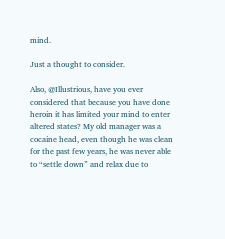mind.

Just a thought to consider.

Also, @Illustrious, have you ever considered that because you have done heroin it has limited your mind to enter altered states? My old manager was a cocaine head, even though he was clean for the past few years, he was never able to “settle down” and relax due to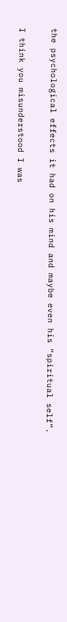the psychological effects it had on his mind and maybe even his “spiritual self”.

I think you misunderstood I was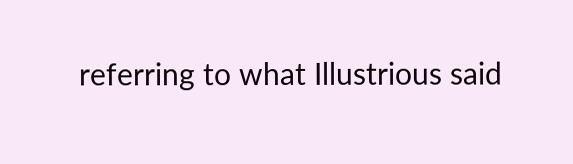referring to what Illustrious said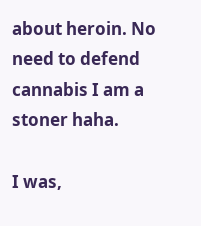about heroin. No need to defend cannabis I am a stoner haha.

I was,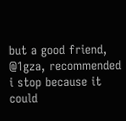but a good friend, @1gza, recommended i stop because it could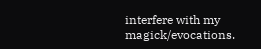interfere with my magick/evocations.